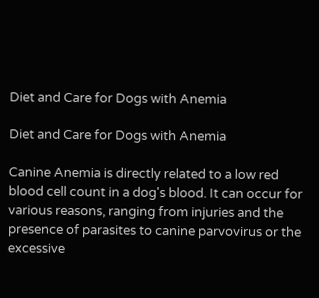Diet and Care for Dogs with Anemia

Diet and Care for Dogs with Anemia

Canine Anemia is directly related to a low red blood cell count in a dog's blood. It can occur for various reasons, ranging from injuries and the presence of parasites to canine parvovirus or the excessive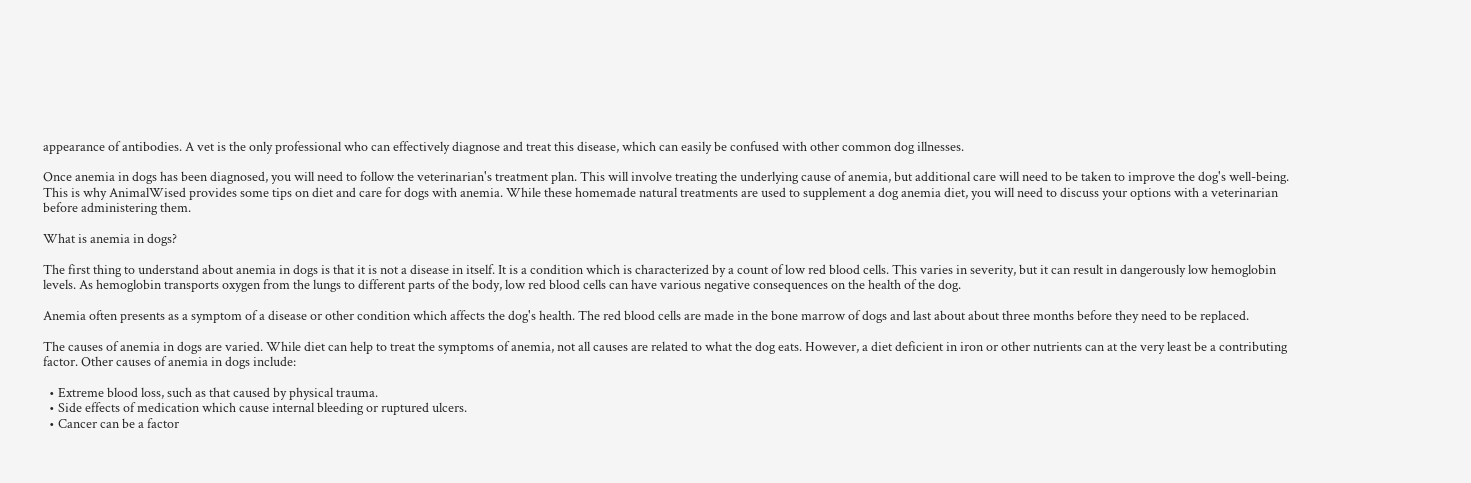appearance of antibodies. A vet is the only professional who can effectively diagnose and treat this disease, which can easily be confused with other common dog illnesses.

Once anemia in dogs has been diagnosed, you will need to follow the veterinarian's treatment plan. This will involve treating the underlying cause of anemia, but additional care will need to be taken to improve the dog's well-being. This is why AnimalWised provides some tips on diet and care for dogs with anemia. While these homemade natural treatments are used to supplement a dog anemia diet, you will need to discuss your options with a veterinarian before administering them.

What is anemia in dogs?

The first thing to understand about anemia in dogs is that it is not a disease in itself. It is a condition which is characterized by a count of low red blood cells. This varies in severity, but it can result in dangerously low hemoglobin levels. As hemoglobin transports oxygen from the lungs to different parts of the body, low red blood cells can have various negative consequences on the health of the dog.

Anemia often presents as a symptom of a disease or other condition which affects the dog's health. The red blood cells are made in the bone marrow of dogs and last about about three months before they need to be replaced.

The causes of anemia in dogs are varied. While diet can help to treat the symptoms of anemia, not all causes are related to what the dog eats. However, a diet deficient in iron or other nutrients can at the very least be a contributing factor. Other causes of anemia in dogs include:

  • Extreme blood loss, such as that caused by physical trauma.
  • Side effects of medication which cause internal bleeding or ruptured ulcers.
  • Cancer can be a factor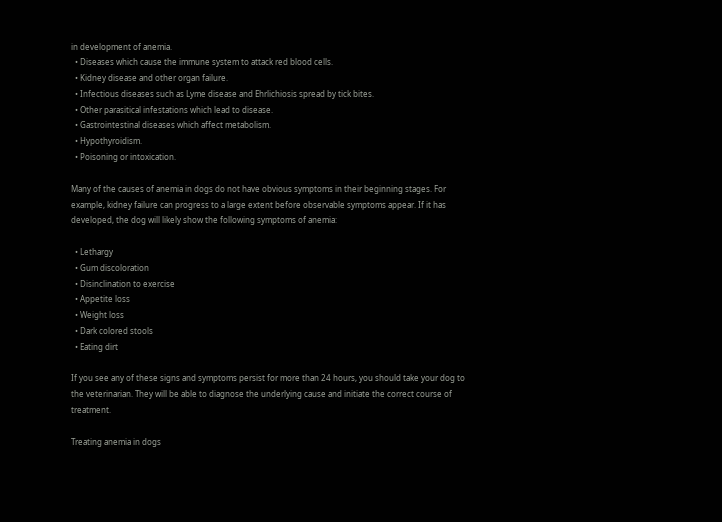in development of anemia.
  • Diseases which cause the immune system to attack red blood cells.
  • Kidney disease and other organ failure.
  • Infectious diseases such as Lyme disease and Ehrlichiosis spread by tick bites.
  • Other parasitical infestations which lead to disease.
  • Gastrointestinal diseases which affect metabolism.
  • Hypothyroidism.
  • Poisoning or intoxication.

Many of the causes of anemia in dogs do not have obvious symptoms in their beginning stages. For example, kidney failure can progress to a large extent before observable symptoms appear. If it has developed, the dog will likely show the following symptoms of anemia:

  • Lethargy
  • Gum discoloration
  • Disinclination to exercise
  • Appetite loss
  • Weight loss
  • Dark colored stools
  • Eating dirt

If you see any of these signs and symptoms persist for more than 24 hours, you should take your dog to the veterinarian. They will be able to diagnose the underlying cause and initiate the correct course of treatment.

Treating anemia in dogs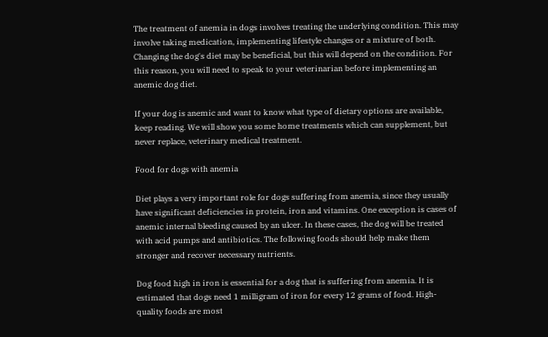The treatment of anemia in dogs involves treating the underlying condition. This may involve taking medication, implementing lifestyle changes or a mixture of both. Changing the dog's diet may be beneficial, but this will depend on the condition. For this reason, you will need to speak to your veterinarian before implementing an anemic dog diet.

If your dog is anemic and want to know what type of dietary options are available, keep reading. We will show you some home treatments which can supplement, but never replace, veterinary medical treatment.

Food for dogs with anemia

Diet plays a very important role for dogs suffering from anemia, since they usually have significant deficiencies in protein, iron and vitamins. One exception is cases of anemic internal bleeding caused by an ulcer. In these cases, the dog will be treated with acid pumps and antibiotics. The following foods should help make them stronger and recover necessary nutrients.

Dog food high in iron is essential for a dog that is suffering from anemia. It is estimated that dogs need 1 milligram of iron for every 12 grams of food. High-quality foods are most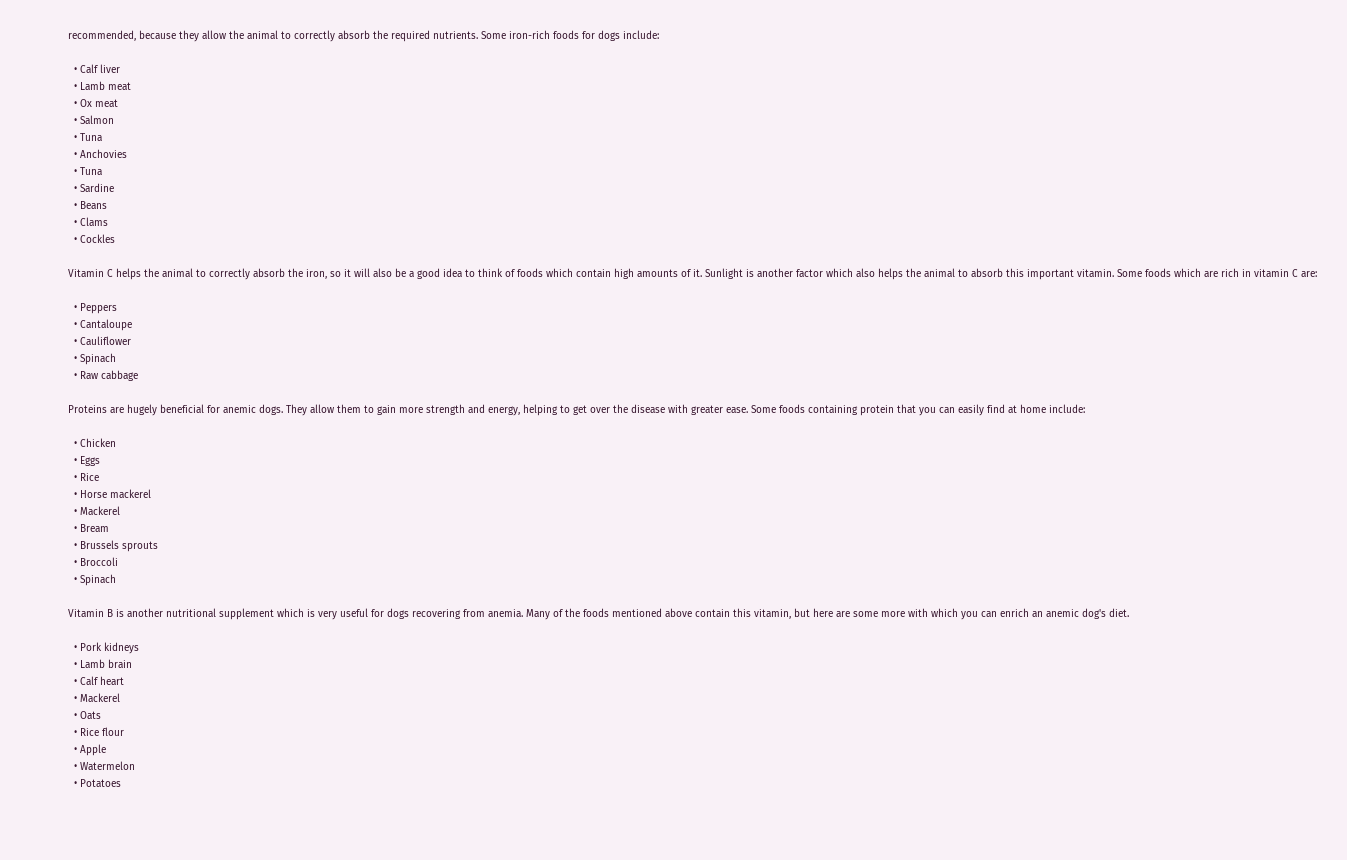recommended, because they allow the animal to correctly absorb the required nutrients. Some iron-rich foods for dogs include:

  • Calf liver
  • Lamb meat
  • Ox meat
  • Salmon
  • Tuna
  • Anchovies
  • Tuna
  • Sardine
  • Beans
  • Clams
  • Cockles

Vitamin C helps the animal to correctly absorb the iron, so it will also be a good idea to think of foods which contain high amounts of it. Sunlight is another factor which also helps the animal to absorb this important vitamin. Some foods which are rich in vitamin C are:

  • Peppers
  • Cantaloupe
  • Cauliflower
  • Spinach
  • Raw cabbage

Proteins are hugely beneficial for anemic dogs. They allow them to gain more strength and energy, helping to get over the disease with greater ease. Some foods containing protein that you can easily find at home include:

  • Chicken
  • Eggs
  • Rice
  • Horse mackerel
  • Mackerel
  • Bream
  • Brussels sprouts
  • Broccoli
  • Spinach

Vitamin B is another nutritional supplement which is very useful for dogs recovering from anemia. Many of the foods mentioned above contain this vitamin, but here are some more with which you can enrich an anemic dog's diet.

  • Pork kidneys
  • Lamb brain
  • Calf heart
  • Mackerel
  • Oats
  • Rice flour
  • Apple
  • Watermelon
  • Potatoes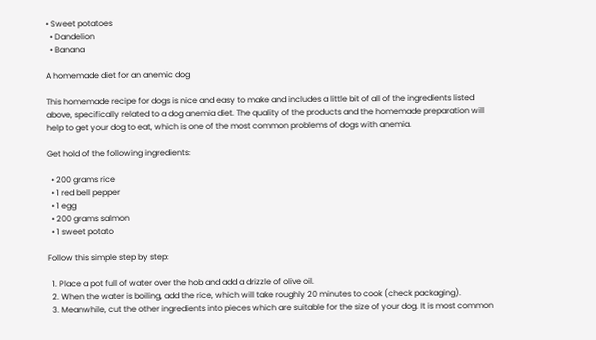• Sweet potatoes
  • Dandelion
  • Banana

A homemade diet for an anemic dog

This homemade recipe for dogs is nice and easy to make and includes a little bit of all of the ingredients listed above, specifically related to a dog anemia diet. The quality of the products and the homemade preparation will help to get your dog to eat, which is one of the most common problems of dogs with anemia.

Get hold of the following ingredients:

  • 200 grams rice
  • 1 red bell pepper
  • 1 egg
  • 200 grams salmon
  • 1 sweet potato

Follow this simple step by step:

  1. Place a pot full of water over the hob and add a drizzle of olive oil.
  2. When the water is boiling, add the rice, which will take roughly 20 minutes to cook (check packaging).
  3. Meanwhile, cut the other ingredients into pieces which are suitable for the size of your dog. It is most common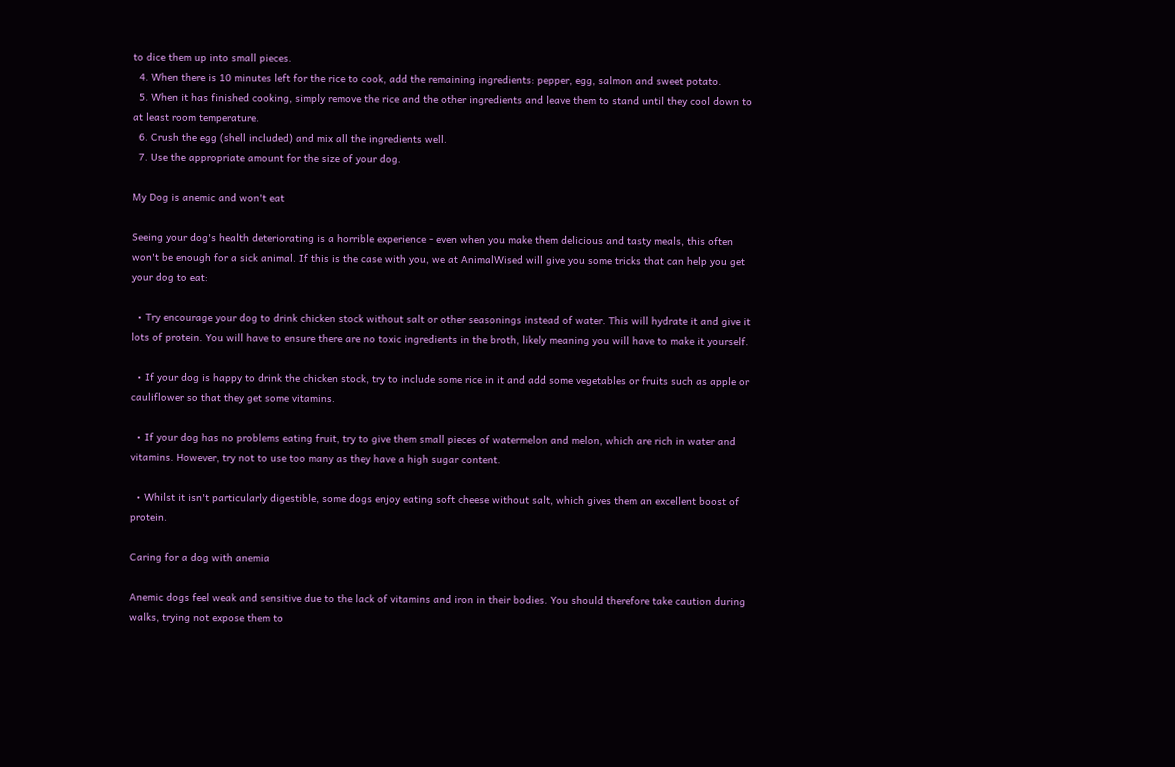to dice them up into small pieces.
  4. When there is 10 minutes left for the rice to cook, add the remaining ingredients: pepper, egg, salmon and sweet potato.
  5. When it has finished cooking, simply remove the rice and the other ingredients and leave them to stand until they cool down to at least room temperature.
  6. Crush the egg (shell included) and mix all the ingredients well.
  7. Use the appropriate amount for the size of your dog.

My Dog is anemic and won't eat

Seeing your dog's health deteriorating is a horrible experience - even when you make them delicious and tasty meals, this often won't be enough for a sick animal. If this is the case with you, we at AnimalWised will give you some tricks that can help you get your dog to eat:

  • Try encourage your dog to drink chicken stock without salt or other seasonings instead of water. This will hydrate it and give it lots of protein. You will have to ensure there are no toxic ingredients in the broth, likely meaning you will have to make it yourself.

  • If your dog is happy to drink the chicken stock, try to include some rice in it and add some vegetables or fruits such as apple or cauliflower so that they get some vitamins.

  • If your dog has no problems eating fruit, try to give them small pieces of watermelon and melon, which are rich in water and vitamins. However, try not to use too many as they have a high sugar content.

  • Whilst it isn't particularly digestible, some dogs enjoy eating soft cheese without salt, which gives them an excellent boost of protein.

Caring for a dog with anemia

Anemic dogs feel weak and sensitive due to the lack of vitamins and iron in their bodies. You should therefore take caution during walks, trying not expose them to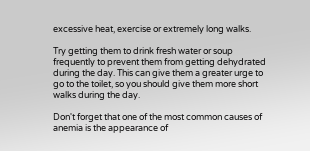excessive heat, exercise or extremely long walks.

Try getting them to drink fresh water or soup frequently to prevent them from getting dehydrated during the day. This can give them a greater urge to go to the toilet, so you should give them more short walks during the day.

Don't forget that one of the most common causes of anemia is the appearance of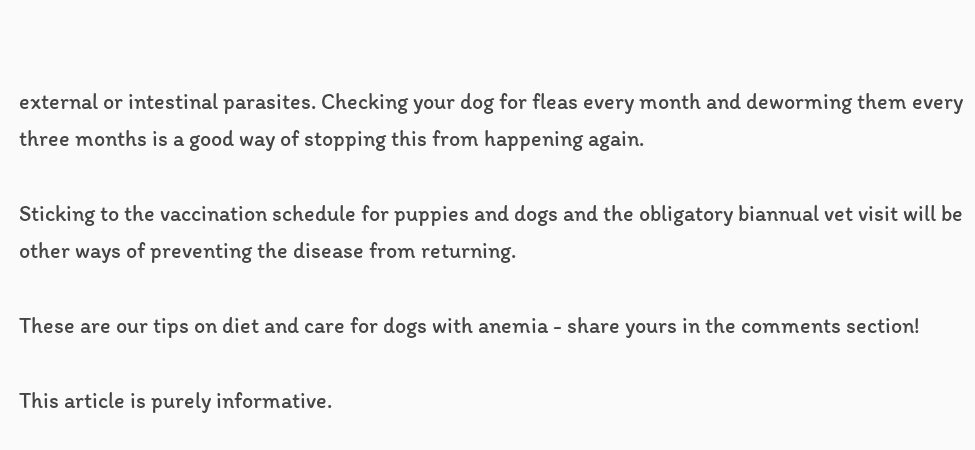external or intestinal parasites. Checking your dog for fleas every month and deworming them every three months is a good way of stopping this from happening again.

Sticking to the vaccination schedule for puppies and dogs and the obligatory biannual vet visit will be other ways of preventing the disease from returning.

These are our tips on diet and care for dogs with anemia - share yours in the comments section!

This article is purely informative.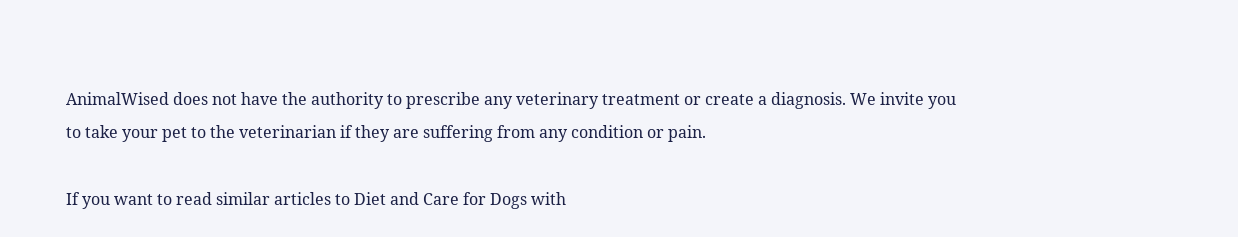AnimalWised does not have the authority to prescribe any veterinary treatment or create a diagnosis. We invite you to take your pet to the veterinarian if they are suffering from any condition or pain.

If you want to read similar articles to Diet and Care for Dogs with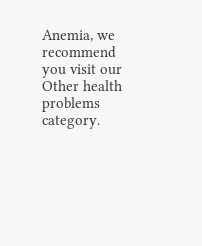Anemia, we recommend you visit our Other health problems category.